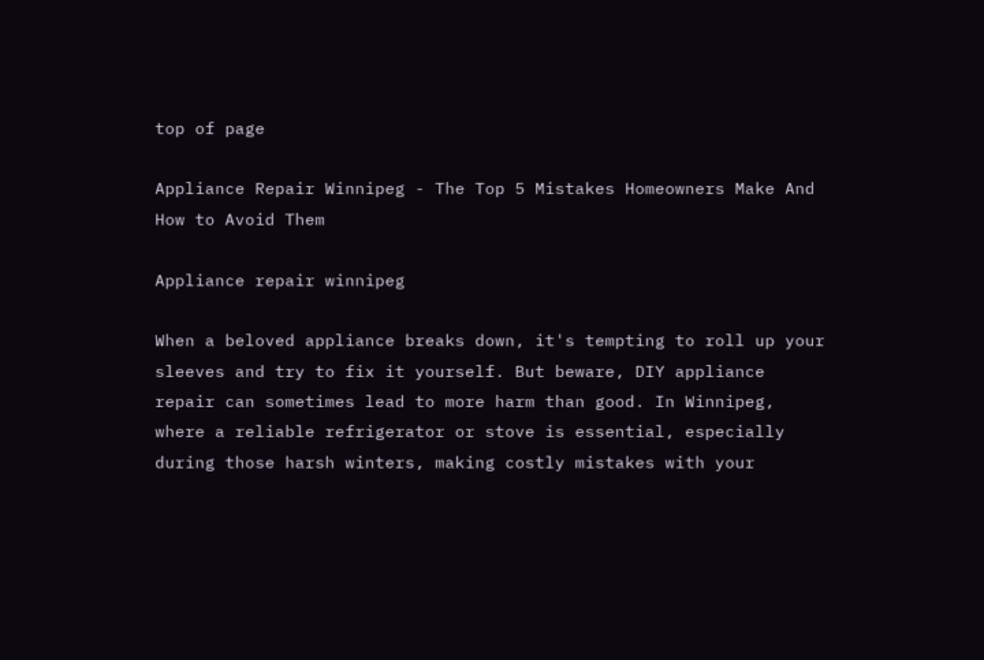top of page

Appliance Repair Winnipeg - The Top 5 Mistakes Homeowners Make And How to Avoid Them

Appliance repair winnipeg

When a beloved appliance breaks down, it's tempting to roll up your sleeves and try to fix it yourself. But beware, DIY appliance repair can sometimes lead to more harm than good. In Winnipeg, where a reliable refrigerator or stove is essential, especially during those harsh winters, making costly mistakes with your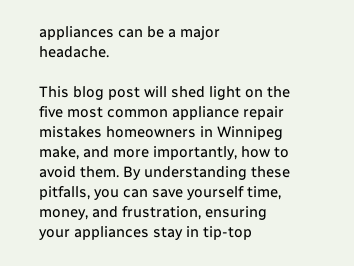appliances can be a major headache.

This blog post will shed light on the five most common appliance repair mistakes homeowners in Winnipeg make, and more importantly, how to avoid them. By understanding these pitfalls, you can save yourself time, money, and frustration, ensuring your appliances stay in tip-top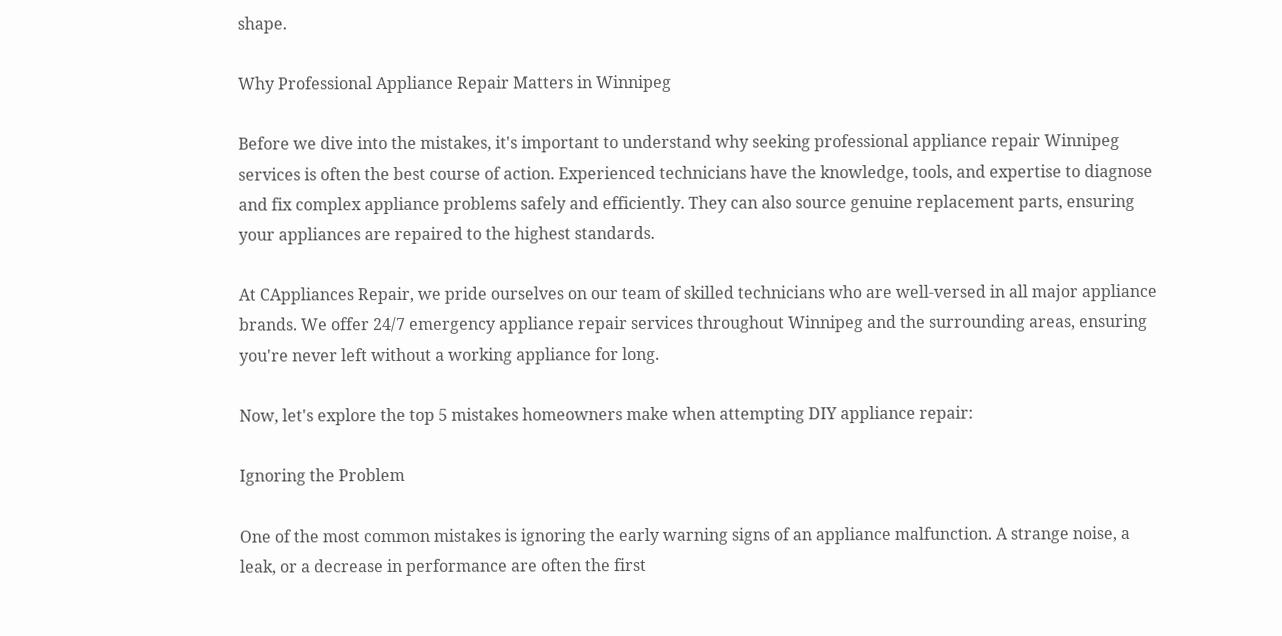shape.

Why Professional Appliance Repair Matters in Winnipeg

Before we dive into the mistakes, it's important to understand why seeking professional appliance repair Winnipeg services is often the best course of action. Experienced technicians have the knowledge, tools, and expertise to diagnose and fix complex appliance problems safely and efficiently. They can also source genuine replacement parts, ensuring your appliances are repaired to the highest standards.

At CAppliances Repair, we pride ourselves on our team of skilled technicians who are well-versed in all major appliance brands. We offer 24/7 emergency appliance repair services throughout Winnipeg and the surrounding areas, ensuring you're never left without a working appliance for long.

Now, let's explore the top 5 mistakes homeowners make when attempting DIY appliance repair:

Ignoring the Problem

One of the most common mistakes is ignoring the early warning signs of an appliance malfunction. A strange noise, a leak, or a decrease in performance are often the first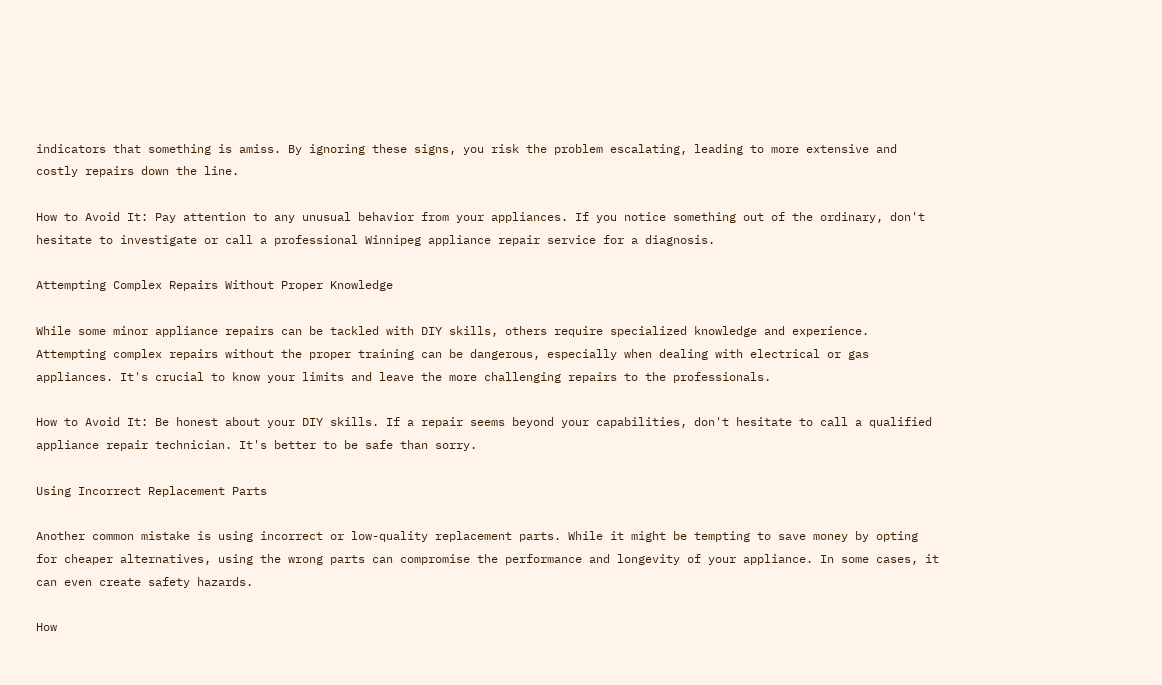indicators that something is amiss. By ignoring these signs, you risk the problem escalating, leading to more extensive and costly repairs down the line.

How to Avoid It: Pay attention to any unusual behavior from your appliances. If you notice something out of the ordinary, don't hesitate to investigate or call a professional Winnipeg appliance repair service for a diagnosis.

Attempting Complex Repairs Without Proper Knowledge

While some minor appliance repairs can be tackled with DIY skills, others require specialized knowledge and experience. Attempting complex repairs without the proper training can be dangerous, especially when dealing with electrical or gas appliances. It's crucial to know your limits and leave the more challenging repairs to the professionals.

How to Avoid It: Be honest about your DIY skills. If a repair seems beyond your capabilities, don't hesitate to call a qualified appliance repair technician. It's better to be safe than sorry.

Using Incorrect Replacement Parts

Another common mistake is using incorrect or low-quality replacement parts. While it might be tempting to save money by opting for cheaper alternatives, using the wrong parts can compromise the performance and longevity of your appliance. In some cases, it can even create safety hazards.

How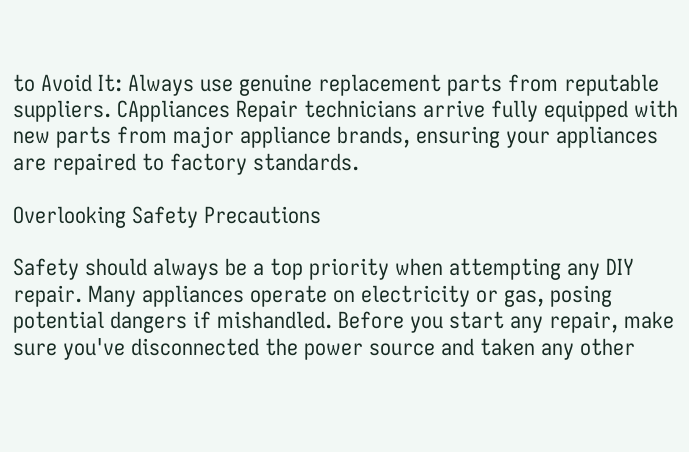to Avoid It: Always use genuine replacement parts from reputable suppliers. CAppliances Repair technicians arrive fully equipped with new parts from major appliance brands, ensuring your appliances are repaired to factory standards.

Overlooking Safety Precautions

Safety should always be a top priority when attempting any DIY repair. Many appliances operate on electricity or gas, posing potential dangers if mishandled. Before you start any repair, make sure you've disconnected the power source and taken any other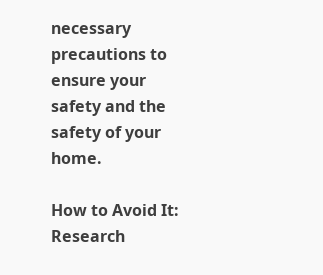necessary precautions to ensure your safety and the safety of your home.

How to Avoid It: Research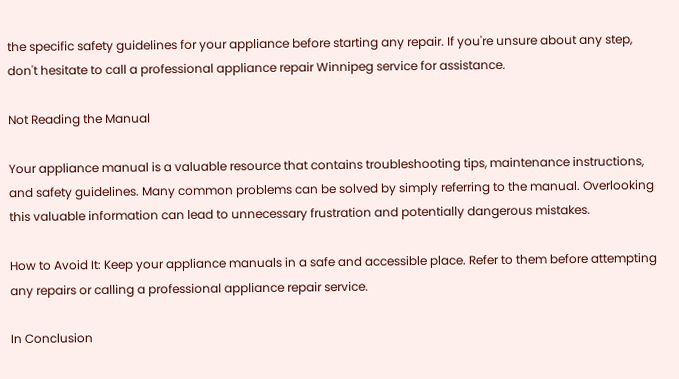the specific safety guidelines for your appliance before starting any repair. If you're unsure about any step, don't hesitate to call a professional appliance repair Winnipeg service for assistance.

Not Reading the Manual

Your appliance manual is a valuable resource that contains troubleshooting tips, maintenance instructions, and safety guidelines. Many common problems can be solved by simply referring to the manual. Overlooking this valuable information can lead to unnecessary frustration and potentially dangerous mistakes.

How to Avoid It: Keep your appliance manuals in a safe and accessible place. Refer to them before attempting any repairs or calling a professional appliance repair service.

In Conclusion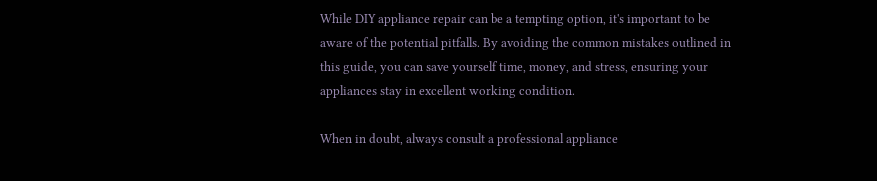While DIY appliance repair can be a tempting option, it's important to be aware of the potential pitfalls. By avoiding the common mistakes outlined in this guide, you can save yourself time, money, and stress, ensuring your appliances stay in excellent working condition.

When in doubt, always consult a professional appliance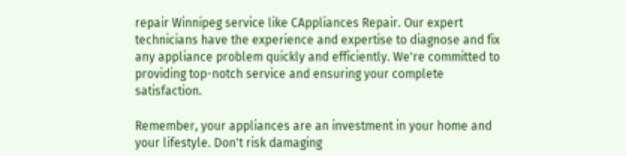repair Winnipeg service like CAppliances Repair. Our expert technicians have the experience and expertise to diagnose and fix any appliance problem quickly and efficiently. We're committed to providing top-notch service and ensuring your complete satisfaction.

Remember, your appliances are an investment in your home and your lifestyle. Don't risk damaging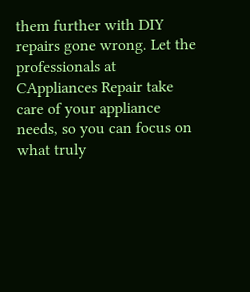them further with DIY repairs gone wrong. Let the professionals at CAppliances Repair take care of your appliance needs, so you can focus on what truly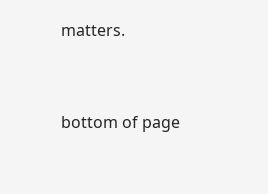matters.


bottom of page